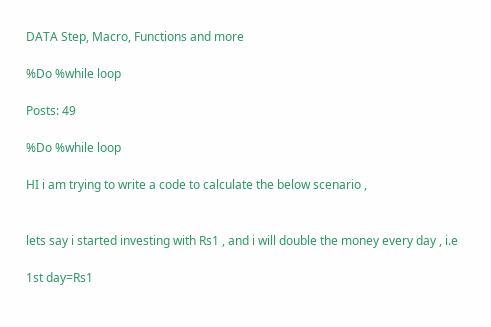DATA Step, Macro, Functions and more

%Do %while loop

Posts: 49

%Do %while loop

HI i am trying to write a code to calculate the below scenario ,


lets say i started investing with Rs1 , and i will double the money every day , i.e

1st day=Rs1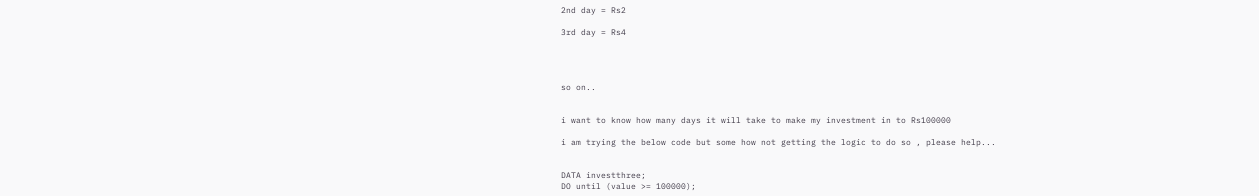2nd day = Rs2

3rd day = Rs4




so on..


i want to know how many days it will take to make my investment in to Rs100000

i am trying the below code but some how not getting the logic to do so , please help...


DATA investthree;
DO until (value >= 100000);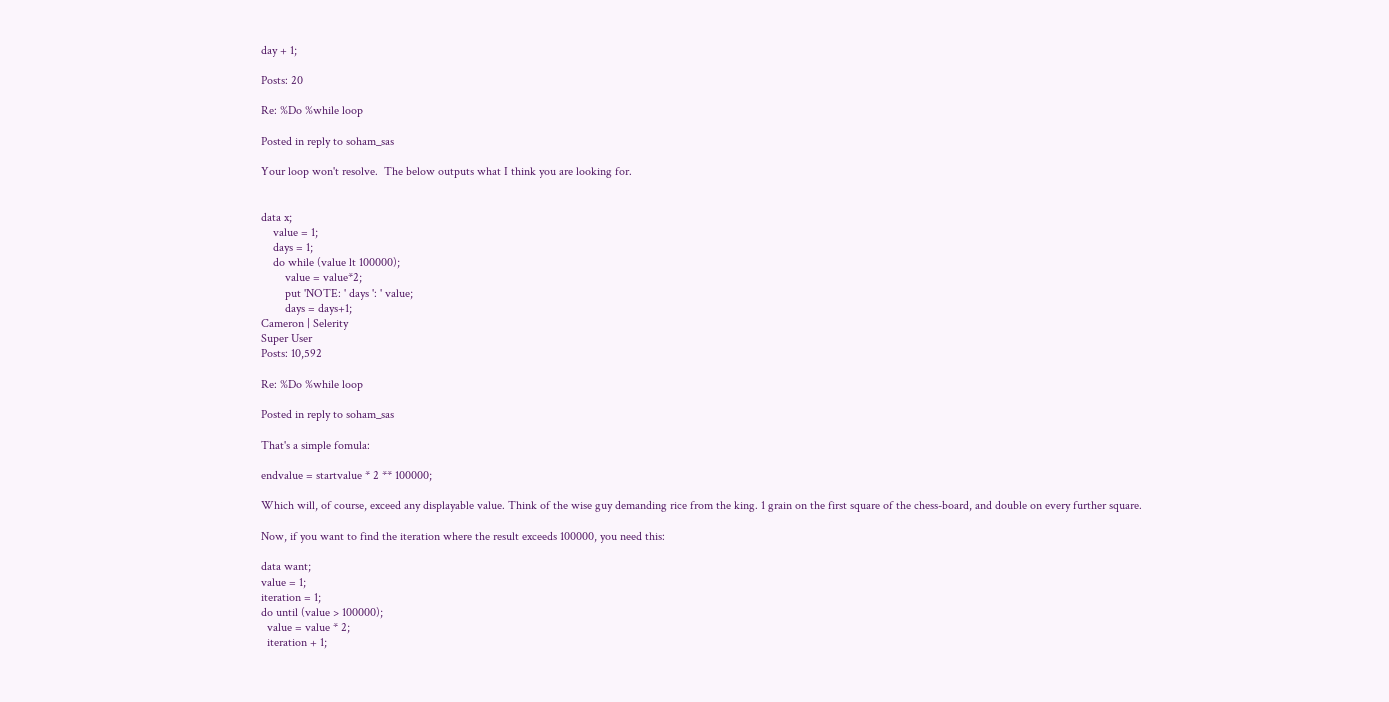day + 1;

Posts: 20

Re: %Do %while loop

Posted in reply to soham_sas

Your loop won't resolve.  The below outputs what I think you are looking for.


data x;
    value = 1;
    days = 1;
    do while (value lt 100000);
        value = value*2;
        put 'NOTE: ' days ': ' value;
        days = days+1;
Cameron | Selerity
Super User
Posts: 10,592

Re: %Do %while loop

Posted in reply to soham_sas

That's a simple fomula:

endvalue = startvalue * 2 ** 100000;

Which will, of course, exceed any displayable value. Think of the wise guy demanding rice from the king. 1 grain on the first square of the chess-board, and double on every further square.

Now, if you want to find the iteration where the result exceeds 100000, you need this:

data want;
value = 1;
iteration = 1;
do until (value > 100000);
  value = value * 2;
  iteration + 1;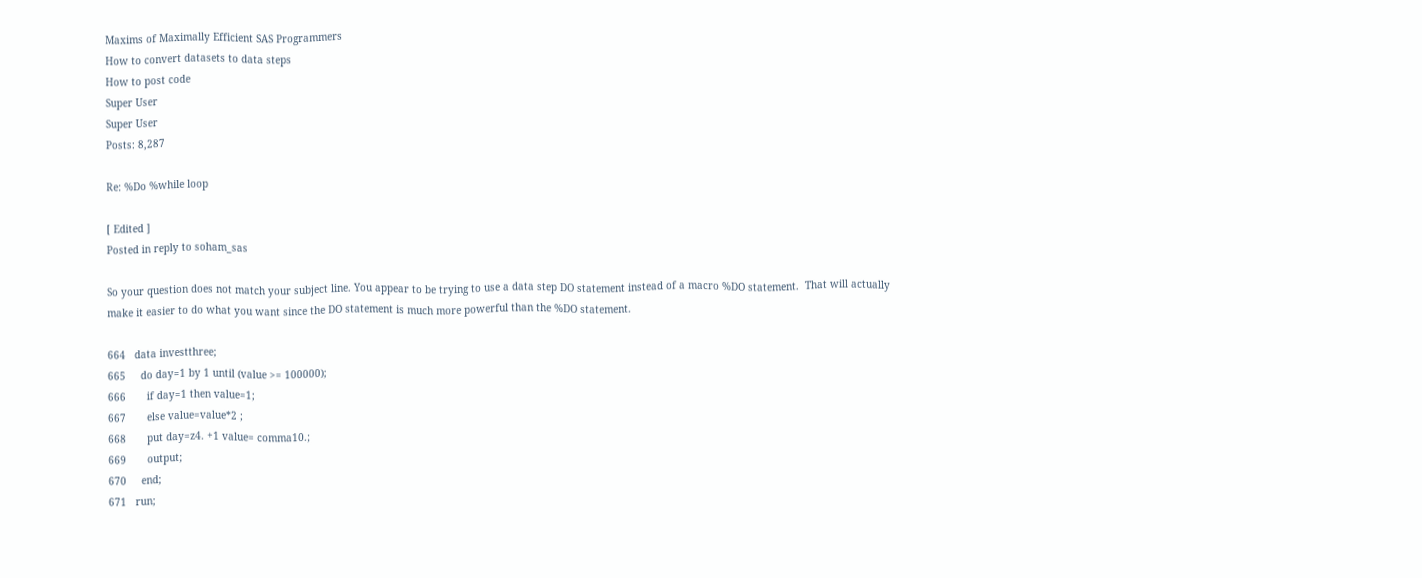Maxims of Maximally Efficient SAS Programmers
How to convert datasets to data steps
How to post code
Super User
Super User
Posts: 8,287

Re: %Do %while loop

[ Edited ]
Posted in reply to soham_sas

So your question does not match your subject line. You appear to be trying to use a data step DO statement instead of a macro %DO statement.  That will actually make it easier to do what you want since the DO statement is much more powerful than the %DO statement.

664   data investthree;
665     do day=1 by 1 until (value >= 100000);
666       if day=1 then value=1;
667       else value=value*2 ;
668       put day=z4. +1 value= comma10.;
669       output;
670     end;
671   run;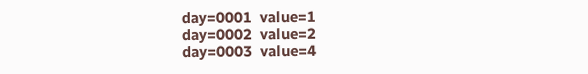day=0001  value=1
day=0002  value=2
day=0003  value=4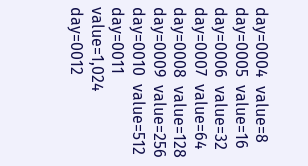day=0004  value=8
day=0005  value=16
day=0006  value=32
day=0007  value=64
day=0008  value=128
day=0009  value=256
day=0010  value=512
day=0011  value=1,024
day=0012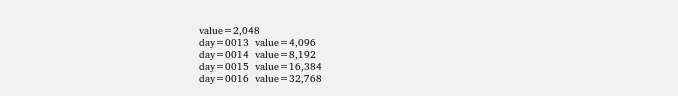value=2,048
day=0013  value=4,096
day=0014  value=8,192
day=0015  value=16,384
day=0016  value=32,768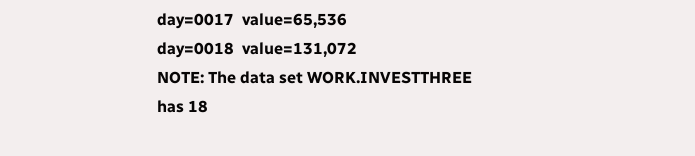day=0017  value=65,536
day=0018  value=131,072
NOTE: The data set WORK.INVESTTHREE has 18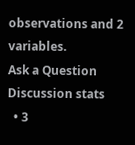observations and 2 variables.
Ask a Question
Discussion stats
  • 3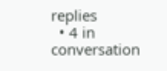replies
  • 4 in conversation